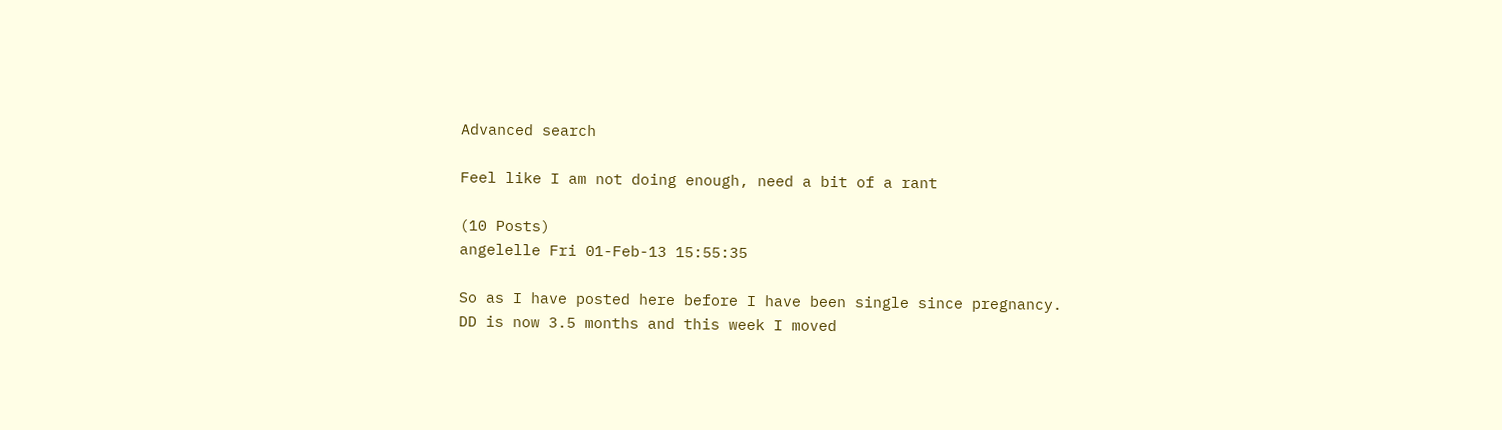Advanced search

Feel like I am not doing enough, need a bit of a rant

(10 Posts)
angelelle Fri 01-Feb-13 15:55:35

So as I have posted here before I have been single since pregnancy. DD is now 3.5 months and this week I moved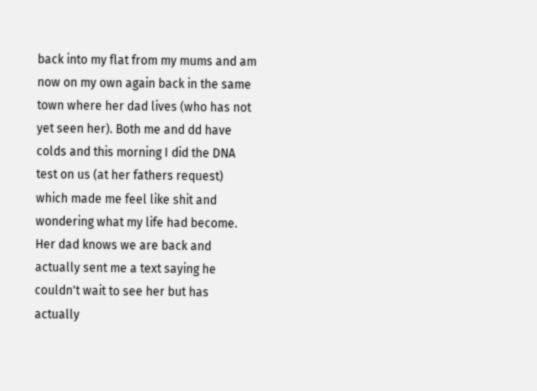back into my flat from my mums and am now on my own again back in the same town where her dad lives (who has not yet seen her). Both me and dd have colds and this morning I did the DNA test on us (at her fathers request) which made me feel like shit and wondering what my life had become. Her dad knows we are back and actually sent me a text saying he couldn't wait to see her but has actually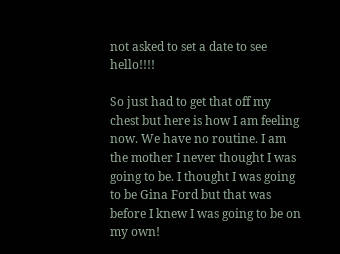not asked to set a date to see hello!!!!

So just had to get that off my chest but here is how I am feeling now. We have no routine. I am the mother I never thought I was going to be. I thought I was going to be Gina Ford but that was before I knew I was going to be on my own!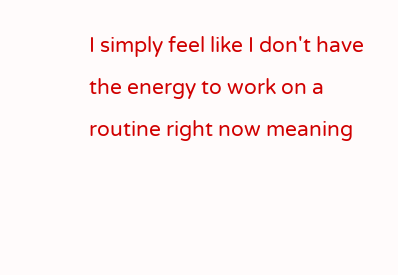I simply feel like I don't have the energy to work on a routine right now meaning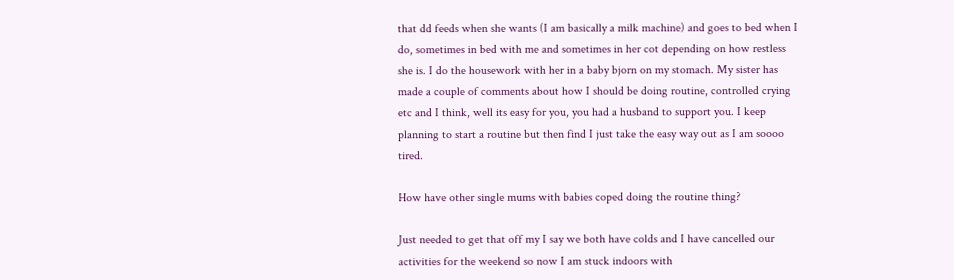that dd feeds when she wants (I am basically a milk machine) and goes to bed when I do, sometimes in bed with me and sometimes in her cot depending on how restless she is. I do the housework with her in a baby bjorn on my stomach. My sister has made a couple of comments about how I should be doing routine, controlled crying etc and I think, well its easy for you, you had a husband to support you. I keep planning to start a routine but then find I just take the easy way out as I am soooo tired.

How have other single mums with babies coped doing the routine thing?

Just needed to get that off my I say we both have colds and I have cancelled our activities for the weekend so now I am stuck indoors with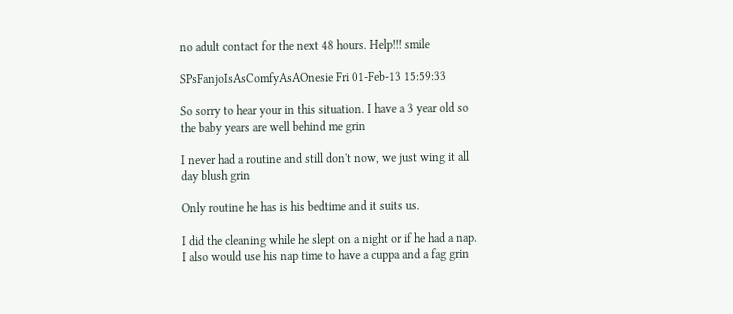no adult contact for the next 48 hours. Help!!! smile

SPsFanjoIsAsComfyAsAOnesie Fri 01-Feb-13 15:59:33

So sorry to hear your in this situation. I have a 3 year old so the baby years are well behind me grin

I never had a routine and still don't now, we just wing it all day blush grin

Only routine he has is his bedtime and it suits us.

I did the cleaning while he slept on a night or if he had a nap. I also would use his nap time to have a cuppa and a fag grin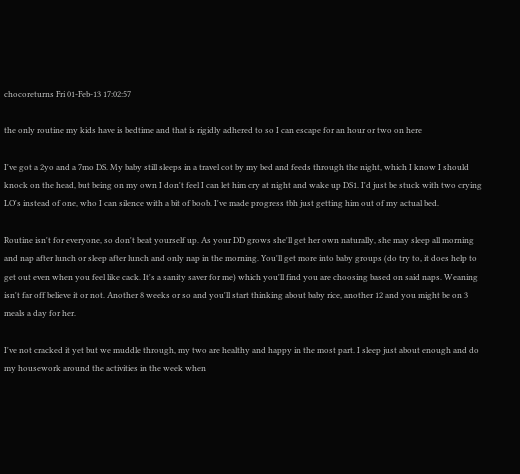chocoreturns Fri 01-Feb-13 17:02:57

the only routine my kids have is bedtime and that is rigidly adhered to so I can escape for an hour or two on here

I've got a 2yo and a 7mo DS. My baby still sleeps in a travel cot by my bed and feeds through the night, which I know I should knock on the head, but being on my own I don't feel I can let him cry at night and wake up DS1. I'd just be stuck with two crying LO's instead of one, who I can silence with a bit of boob. I've made progress tbh just getting him out of my actual bed.

Routine isn't for everyone, so don't beat yourself up. As your DD grows she'll get her own naturally, she may sleep all morning and nap after lunch or sleep after lunch and only nap in the morning. You'll get more into baby groups (do try to, it does help to get out even when you feel like cack. It's a sanity saver for me) which you'll find you are choosing based on said naps. Weaning isn't far off believe it or not. Another 8 weeks or so and you'll start thinking about baby rice, another 12 and you might be on 3 meals a day for her.

I've not cracked it yet but we muddle through, my two are healthy and happy in the most part. I sleep just about enough and do my housework around the activities in the week when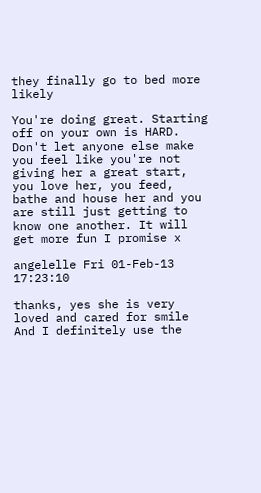they finally go to bed more likely

You're doing great. Starting off on your own is HARD. Don't let anyone else make you feel like you're not giving her a great start, you love her, you feed, bathe and house her and you are still just getting to know one another. It will get more fun I promise x

angelelle Fri 01-Feb-13 17:23:10

thanks, yes she is very loved and cared for smile And I definitely use the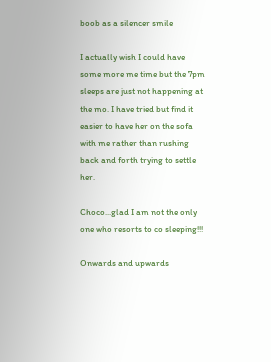boob as a silencer smile

I actually wish I could have some more me time but the 7pm sleeps are just not happening at the mo. I have tried but find it easier to have her on the sofa with me rather than rushing back and forth trying to settle her.

Choco...glad I am not the only one who resorts to co sleeping!!!

Onwards and upwards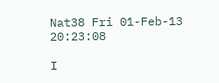Nat38 Fri 01-Feb-13 20:23:08

I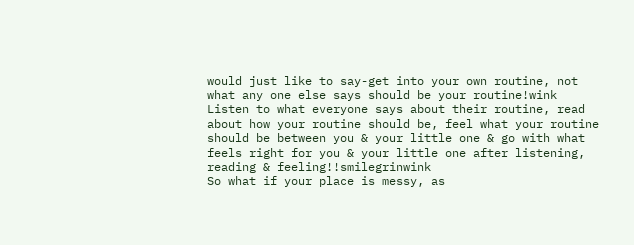would just like to say-get into your own routine, not what any one else says should be your routine!wink
Listen to what everyone says about their routine, read about how your routine should be, feel what your routine should be between you & your little one & go with what feels right for you & your little one after listening, reading & feeling!!smilegrinwink
So what if your place is messy, as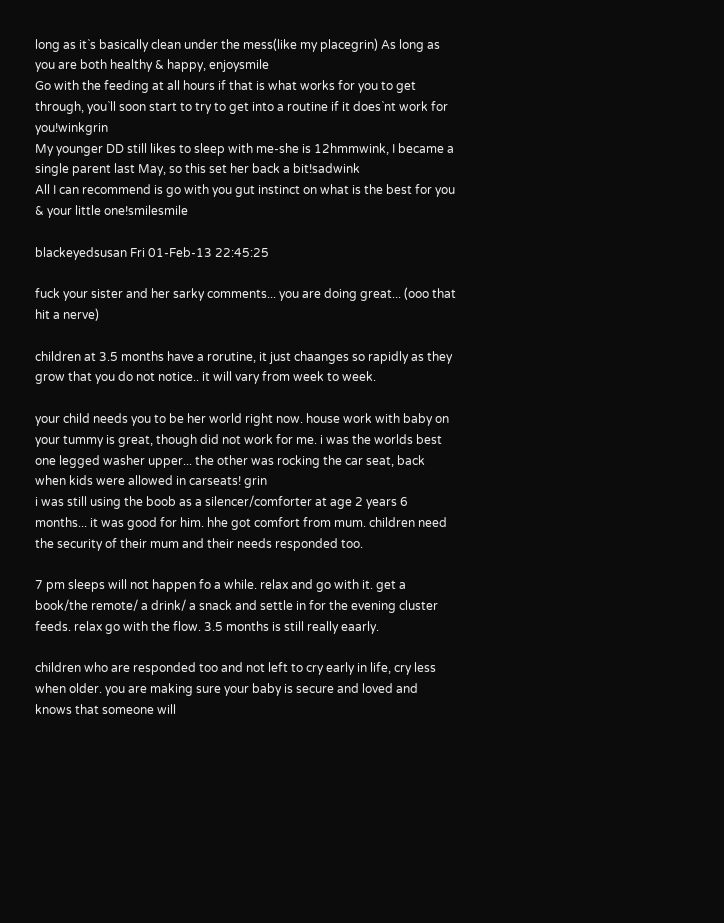long as it`s basically clean under the mess(like my placegrin) As long as you are both healthy & happy, enjoysmile
Go with the feeding at all hours if that is what works for you to get through, you`ll soon start to try to get into a routine if it does`nt work for you!winkgrin
My younger DD still likes to sleep with me-she is 12hmmwink, I became a single parent last May, so this set her back a bit!sadwink
All I can recommend is go with you gut instinct on what is the best for you & your little one!smilesmile

blackeyedsusan Fri 01-Feb-13 22:45:25

fuck your sister and her sarky comments... you are doing great... (ooo that hit a nerve)

children at 3.5 months have a rorutine, it just chaanges so rapidly as they grow that you do not notice.. it will vary from week to week.

your child needs you to be her world right now. house work with baby on your tummy is great, though did not work for me. i was the worlds best one legged washer upper... the other was rocking the car seat, back when kids were allowed in carseats! grin
i was still using the boob as a silencer/comforter at age 2 years 6 months... it was good for him. hhe got comfort from mum. children need the security of their mum and their needs responded too.

7 pm sleeps will not happen fo a while. relax and go with it. get a book/the remote/ a drink/ a snack and settle in for the evening cluster feeds. relax go with the flow. 3.5 months is still really eaarly.

children who are responded too and not left to cry early in life, cry less when older. you are making sure your baby is secure and loved and knows that someone will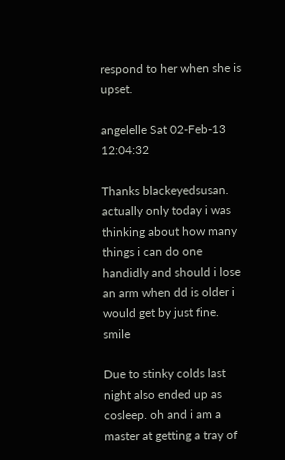respond to her when she is upset.

angelelle Sat 02-Feb-13 12:04:32

Thanks blackeyedsusan. actually only today i was thinking about how many things i can do one handidly and should i lose an arm when dd is older i would get by just fine. smile

Due to stinky colds last night also ended up as cosleep. oh and i am a master at getting a tray of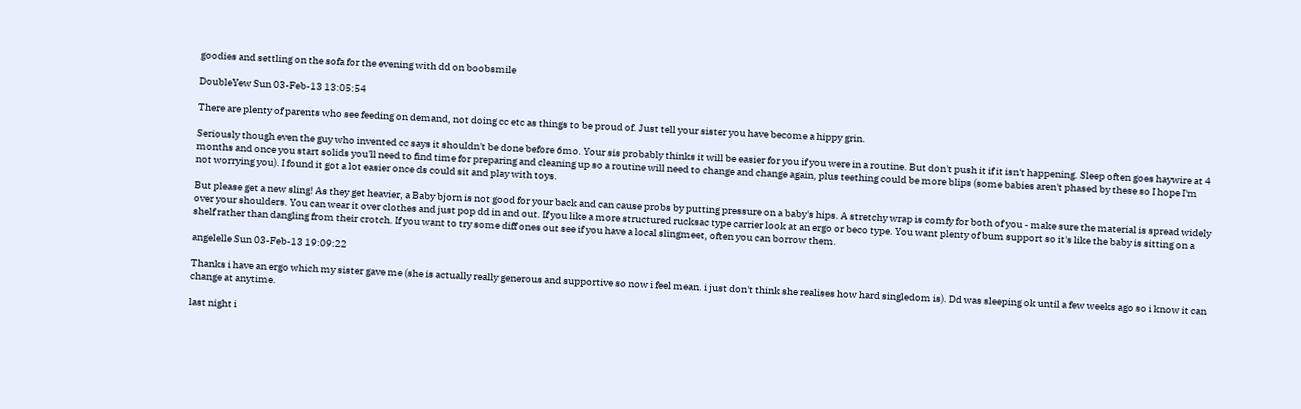goodies and settling on the sofa for the evening with dd on boobsmile

DoubleYew Sun 03-Feb-13 13:05:54

There are plenty of parents who see feeding on demand, not doing cc etc as things to be proud of. Just tell your sister you have become a hippy grin.

Seriously though even the guy who invented cc says it shouldn't be done before 6mo. Your sis probably thinks it will be easier for you if you were in a routine. But don't push it if it isn't happening. Sleep often goes haywire at 4 months and once you start solids you'll need to find time for preparing and cleaning up so a routine will need to change and change again, plus teething could be more blips (some babies aren't phased by these so I hope I'm not worrying you). I found it got a lot easier once ds could sit and play with toys.

But please get a new sling! As they get heavier, a Baby bjorn is not good for your back and can cause probs by putting pressure on a baby's hips. A stretchy wrap is comfy for both of you - make sure the material is spread widely over your shoulders. You can wear it over clothes and just pop dd in and out. If you like a more structured rucksac type carrier look at an ergo or beco type. You want plenty of bum support so it's like the baby is sitting on a shelf rather than dangling from their crotch. If you want to try some diff ones out see if you have a local slingmeet, often you can borrow them.

angelelle Sun 03-Feb-13 19:09:22

Thanks i have an ergo which my sister gave me (she is actually really generous and supportive so now i feel mean. i just don't think she realises how hard singledom is). Dd was sleeping ok until a few weeks ago so i know it can change at anytime.

last night i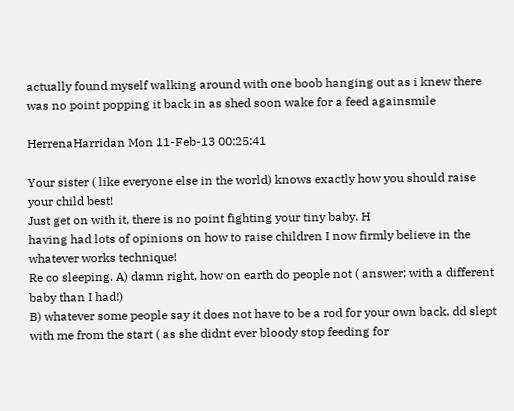actually found myself walking around with one boob hanging out as i knew there was no point popping it back in as shed soon wake for a feed againsmile

HerrenaHarridan Mon 11-Feb-13 00:25:41

Your sister ( like everyone else in the world) knows exactly how you should raise your child best!
Just get on with it, there is no point fighting your tiny baby. H
having had lots of opinions on how to raise children I now firmly believe in the whatever works technique!
Re co sleeping. A) damn right, how on earth do people not ( answer; with a different baby than I had!)
B) whatever some people say it does not have to be a rod for your own back, dd slept with me from the start ( as she didnt ever bloody stop feeding for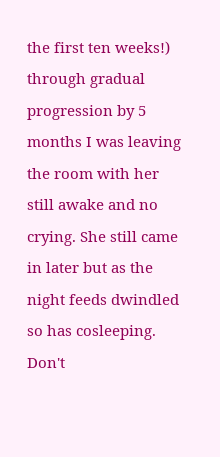the first ten weeks!) through gradual progression by 5 months I was leaving the room with her still awake and no crying. She still came in later but as the night feeds dwindled so has cosleeping.
Don't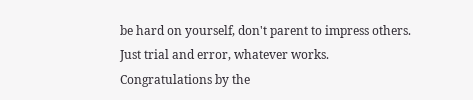be hard on yourself, don't parent to impress others.
Just trial and error, whatever works.
Congratulations by the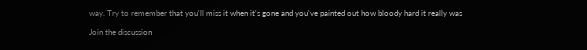way. Try to remember that you'll miss it when it's gone and you've painted out how bloody hard it really was

Join the discussion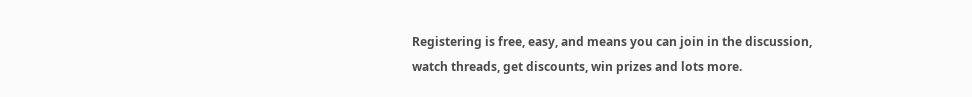Registering is free, easy, and means you can join in the discussion, watch threads, get discounts, win prizes and lots more.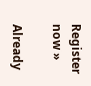Register now »

Already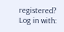registered? Log in with: